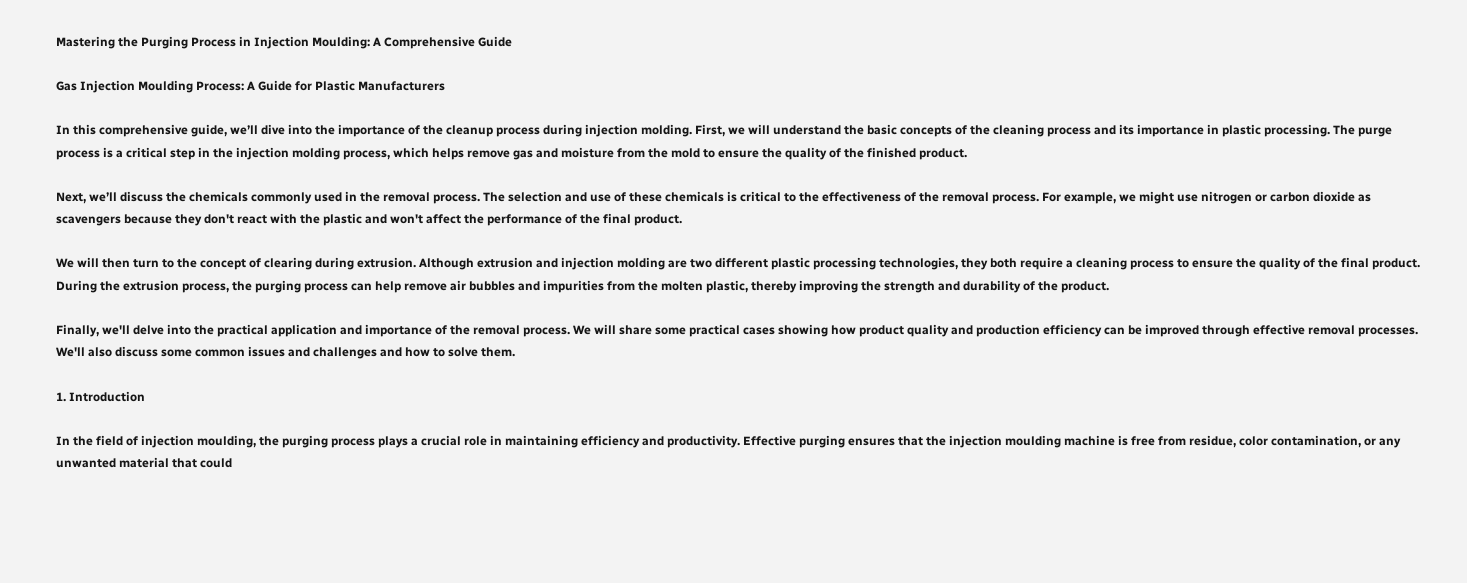Mastering the Purging Process in Injection Moulding: A Comprehensive Guide

Gas Injection Moulding Process: A Guide for Plastic Manufacturers

In this comprehensive guide, we’ll dive into the importance of the cleanup process during injection molding. First, we will understand the basic concepts of the cleaning process and its importance in plastic processing. The purge process is a critical step in the injection molding process, which helps remove gas and moisture from the mold to ensure the quality of the finished product.

Next, we’ll discuss the chemicals commonly used in the removal process. The selection and use of these chemicals is critical to the effectiveness of the removal process. For example, we might use nitrogen or carbon dioxide as scavengers because they don't react with the plastic and won't affect the performance of the final product.

We will then turn to the concept of clearing during extrusion. Although extrusion and injection molding are two different plastic processing technologies, they both require a cleaning process to ensure the quality of the final product. During the extrusion process, the purging process can help remove air bubbles and impurities from the molten plastic, thereby improving the strength and durability of the product.

Finally, we'll delve into the practical application and importance of the removal process. We will share some practical cases showing how product quality and production efficiency can be improved through effective removal processes. We'll also discuss some common issues and challenges and how to solve them.

1. Introduction

In the field of injection moulding, the purging process plays a crucial role in maintaining efficiency and productivity. Effective purging ensures that the injection moulding machine is free from residue, color contamination, or any unwanted material that could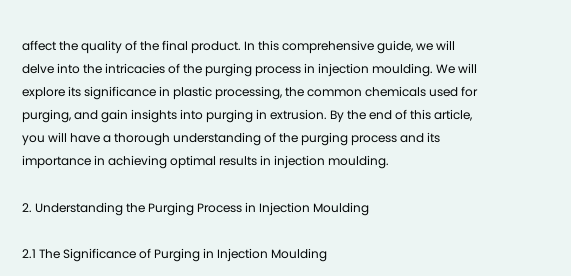affect the quality of the final product. In this comprehensive guide, we will delve into the intricacies of the purging process in injection moulding. We will explore its significance in plastic processing, the common chemicals used for purging, and gain insights into purging in extrusion. By the end of this article, you will have a thorough understanding of the purging process and its importance in achieving optimal results in injection moulding.

2. Understanding the Purging Process in Injection Moulding

2.1 The Significance of Purging in Injection Moulding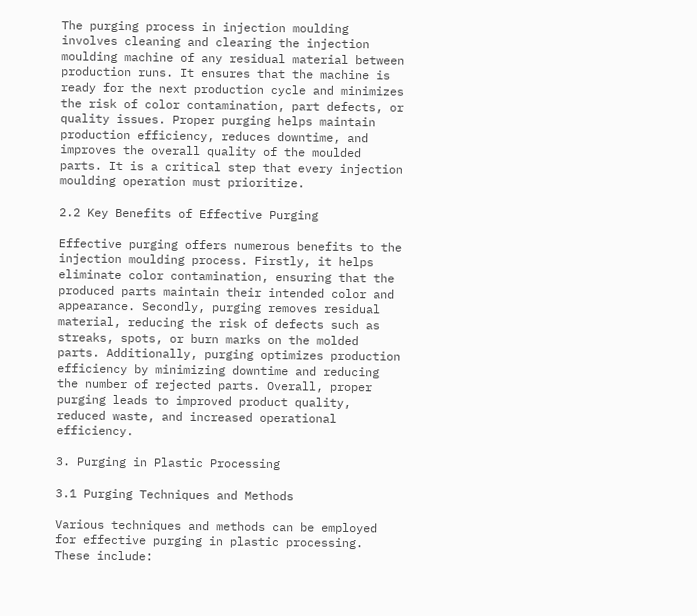The purging process in injection moulding involves cleaning and clearing the injection moulding machine of any residual material between production runs. It ensures that the machine is ready for the next production cycle and minimizes the risk of color contamination, part defects, or quality issues. Proper purging helps maintain production efficiency, reduces downtime, and improves the overall quality of the moulded parts. It is a critical step that every injection moulding operation must prioritize.

2.2 Key Benefits of Effective Purging

Effective purging offers numerous benefits to the injection moulding process. Firstly, it helps eliminate color contamination, ensuring that the produced parts maintain their intended color and appearance. Secondly, purging removes residual material, reducing the risk of defects such as streaks, spots, or burn marks on the molded parts. Additionally, purging optimizes production efficiency by minimizing downtime and reducing the number of rejected parts. Overall, proper purging leads to improved product quality, reduced waste, and increased operational efficiency.

3. Purging in Plastic Processing

3.1 Purging Techniques and Methods

Various techniques and methods can be employed for effective purging in plastic processing. These include: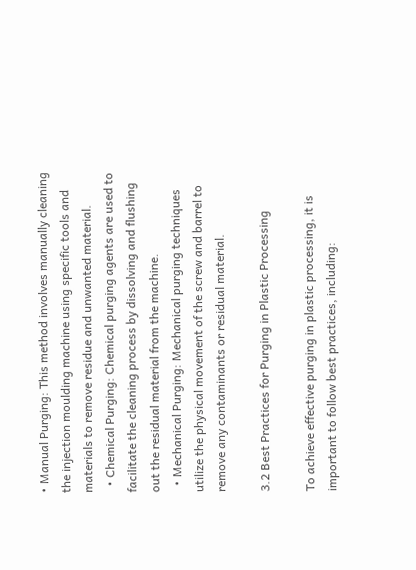• Manual Purging: This method involves manually cleaning the injection moulding machine using specific tools and materials to remove residue and unwanted material.
  • Chemical Purging: Chemical purging agents are used to facilitate the cleaning process by dissolving and flushing out the residual material from the machine.
  • Mechanical Purging: Mechanical purging techniques utilize the physical movement of the screw and barrel to remove any contaminants or residual material.

3.2 Best Practices for Purging in Plastic Processing

To achieve effective purging in plastic processing, it is important to follow best practices, including: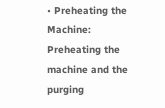• Preheating the Machine: Preheating the machine and the purging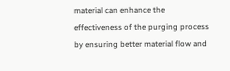material can enhance the effectiveness of the purging process by ensuring better material flow and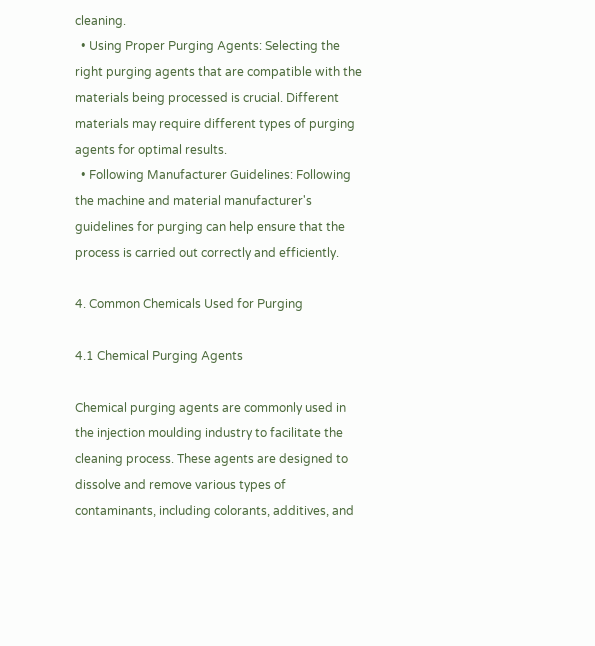cleaning.
  • Using Proper Purging Agents: Selecting the right purging agents that are compatible with the materials being processed is crucial. Different materials may require different types of purging agents for optimal results.
  • Following Manufacturer Guidelines: Following the machine and material manufacturer's guidelines for purging can help ensure that the process is carried out correctly and efficiently.

4. Common Chemicals Used for Purging

4.1 Chemical Purging Agents

Chemical purging agents are commonly used in the injection moulding industry to facilitate the cleaning process. These agents are designed to dissolve and remove various types of contaminants, including colorants, additives, and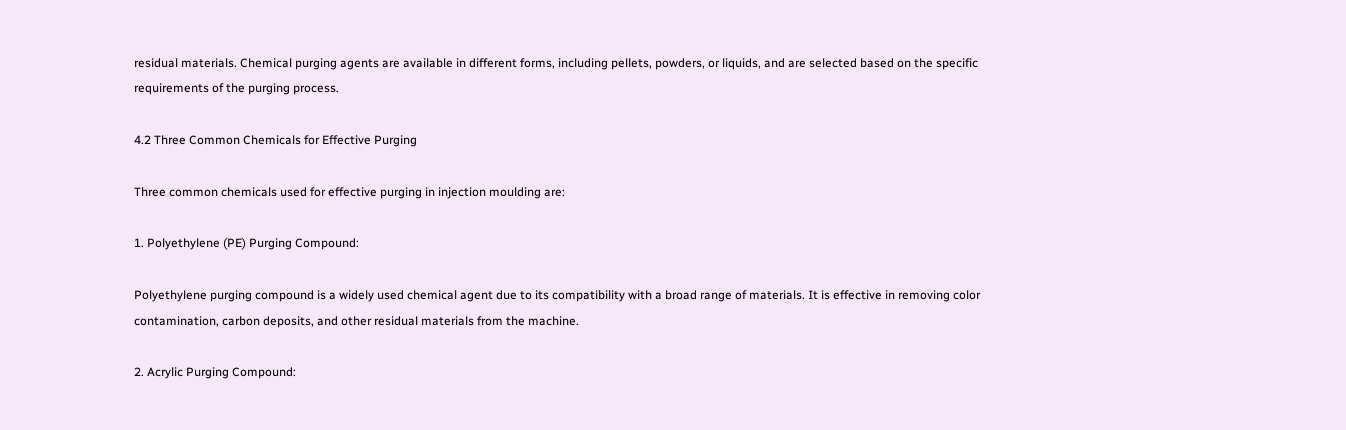residual materials. Chemical purging agents are available in different forms, including pellets, powders, or liquids, and are selected based on the specific requirements of the purging process.

4.2 Three Common Chemicals for Effective Purging

Three common chemicals used for effective purging in injection moulding are:

1. Polyethylene (PE) Purging Compound:

Polyethylene purging compound is a widely used chemical agent due to its compatibility with a broad range of materials. It is effective in removing color contamination, carbon deposits, and other residual materials from the machine.

2. Acrylic Purging Compound: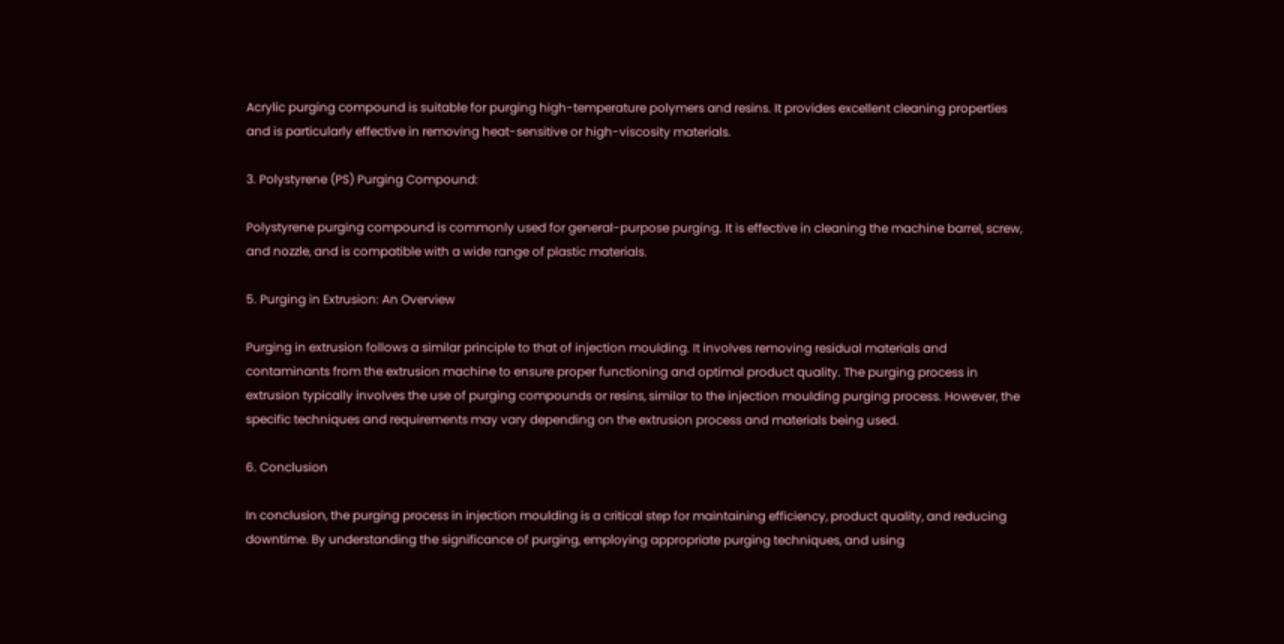Acrylic purging compound is suitable for purging high-temperature polymers and resins. It provides excellent cleaning properties and is particularly effective in removing heat-sensitive or high-viscosity materials.

3. Polystyrene (PS) Purging Compound:

Polystyrene purging compound is commonly used for general-purpose purging. It is effective in cleaning the machine barrel, screw, and nozzle, and is compatible with a wide range of plastic materials.

5. Purging in Extrusion: An Overview

Purging in extrusion follows a similar principle to that of injection moulding. It involves removing residual materials and contaminants from the extrusion machine to ensure proper functioning and optimal product quality. The purging process in extrusion typically involves the use of purging compounds or resins, similar to the injection moulding purging process. However, the specific techniques and requirements may vary depending on the extrusion process and materials being used.

6. Conclusion

In conclusion, the purging process in injection moulding is a critical step for maintaining efficiency, product quality, and reducing downtime. By understanding the significance of purging, employing appropriate purging techniques, and using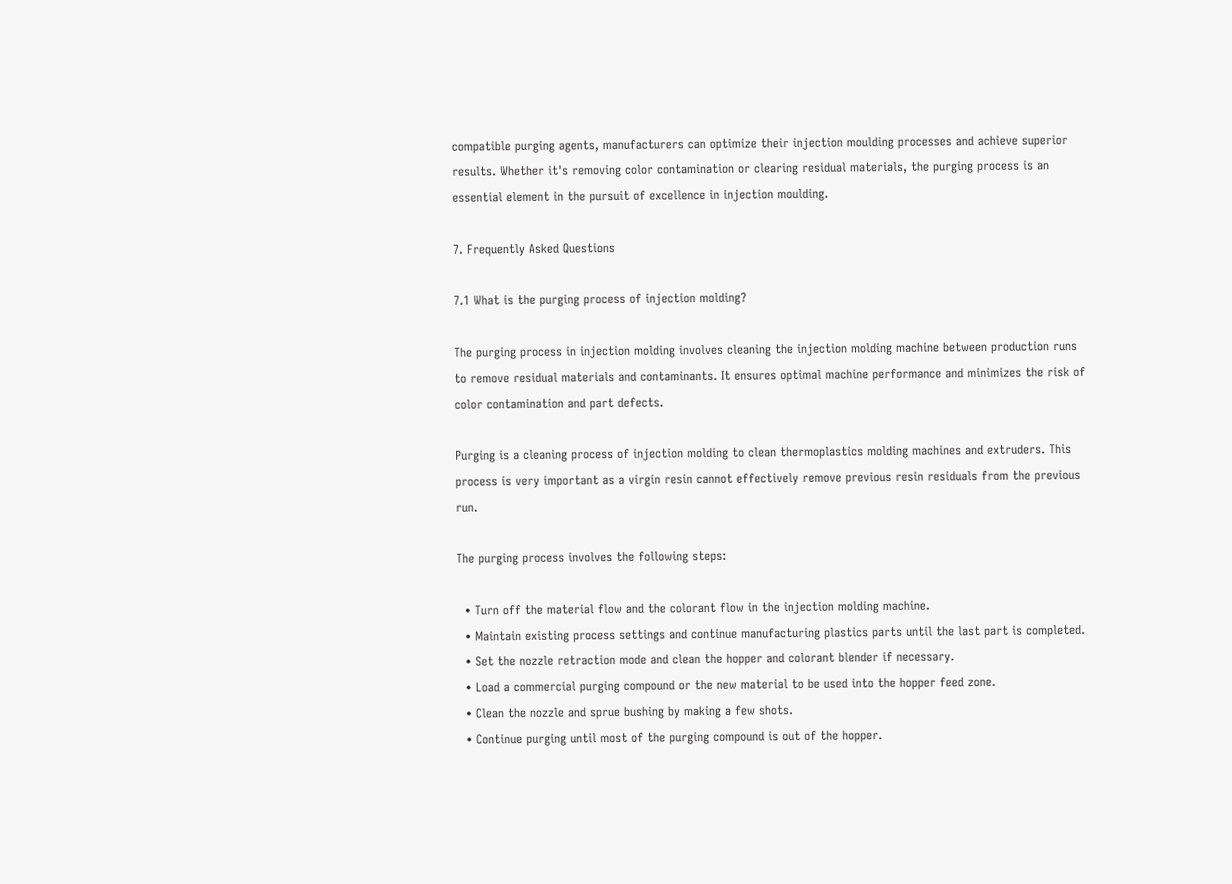compatible purging agents, manufacturers can optimize their injection moulding processes and achieve superior results. Whether it's removing color contamination or clearing residual materials, the purging process is an essential element in the pursuit of excellence in injection moulding.

7. Frequently Asked Questions

7.1 What is the purging process of injection molding?

The purging process in injection molding involves cleaning the injection molding machine between production runs to remove residual materials and contaminants. It ensures optimal machine performance and minimizes the risk of color contamination and part defects.

Purging is a cleaning process of injection molding to clean thermoplastics molding machines and extruders. This process is very important as a virgin resin cannot effectively remove previous resin residuals from the previous run.

The purging process involves the following steps:

  • Turn off the material flow and the colorant flow in the injection molding machine.
  • Maintain existing process settings and continue manufacturing plastics parts until the last part is completed.
  • Set the nozzle retraction mode and clean the hopper and colorant blender if necessary.
  • Load a commercial purging compound or the new material to be used into the hopper feed zone.
  • Clean the nozzle and sprue bushing by making a few shots.
  • Continue purging until most of the purging compound is out of the hopper.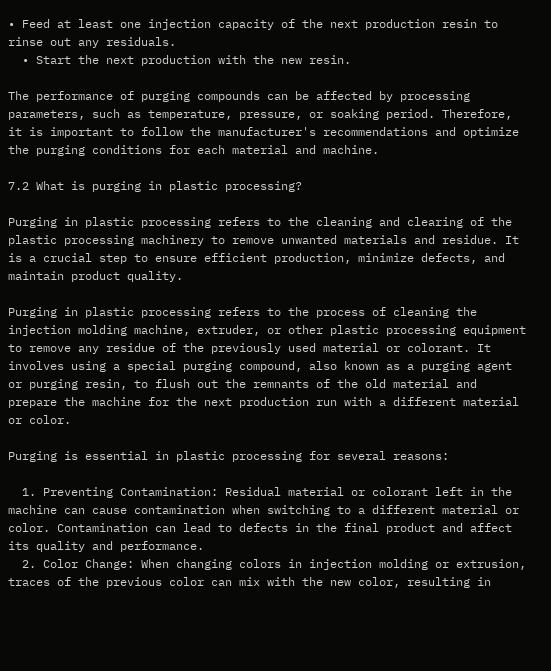• Feed at least one injection capacity of the next production resin to rinse out any residuals.
  • Start the next production with the new resin.

The performance of purging compounds can be affected by processing parameters, such as temperature, pressure, or soaking period. Therefore, it is important to follow the manufacturer's recommendations and optimize the purging conditions for each material and machine.

7.2 What is purging in plastic processing?

Purging in plastic processing refers to the cleaning and clearing of the plastic processing machinery to remove unwanted materials and residue. It is a crucial step to ensure efficient production, minimize defects, and maintain product quality.

Purging in plastic processing refers to the process of cleaning the injection molding machine, extruder, or other plastic processing equipment to remove any residue of the previously used material or colorant. It involves using a special purging compound, also known as a purging agent or purging resin, to flush out the remnants of the old material and prepare the machine for the next production run with a different material or color.

Purging is essential in plastic processing for several reasons:

  1. Preventing Contamination: Residual material or colorant left in the machine can cause contamination when switching to a different material or color. Contamination can lead to defects in the final product and affect its quality and performance.
  2. Color Change: When changing colors in injection molding or extrusion, traces of the previous color can mix with the new color, resulting in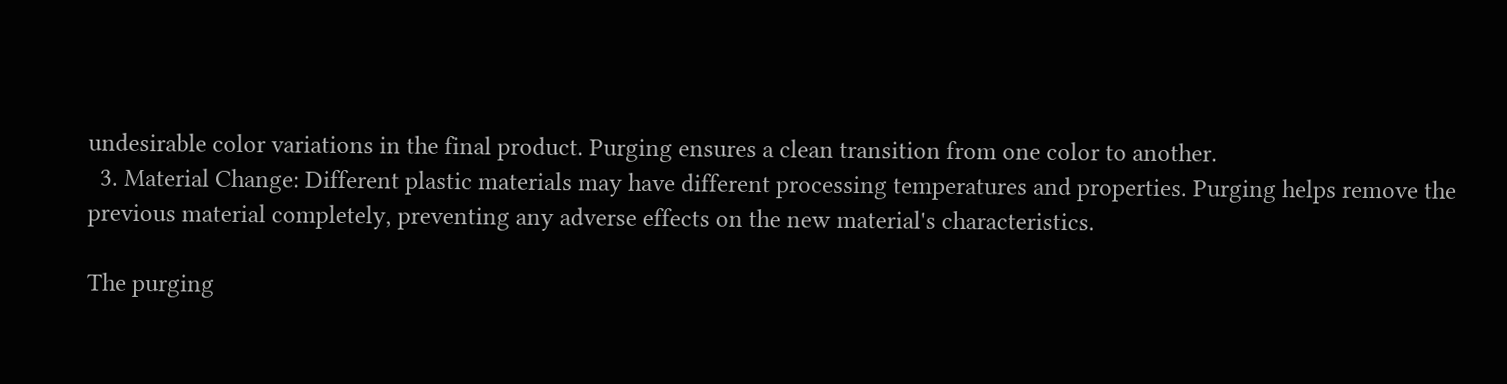undesirable color variations in the final product. Purging ensures a clean transition from one color to another.
  3. Material Change: Different plastic materials may have different processing temperatures and properties. Purging helps remove the previous material completely, preventing any adverse effects on the new material's characteristics.

The purging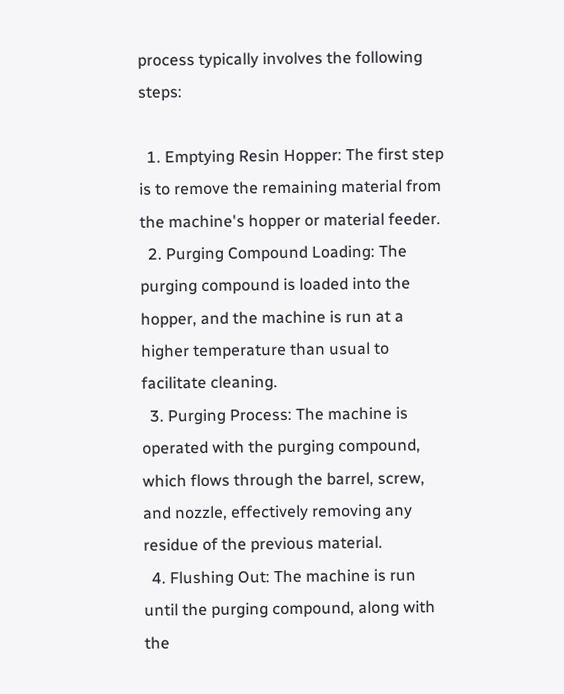process typically involves the following steps:

  1. Emptying Resin Hopper: The first step is to remove the remaining material from the machine's hopper or material feeder.
  2. Purging Compound Loading: The purging compound is loaded into the hopper, and the machine is run at a higher temperature than usual to facilitate cleaning.
  3. Purging Process: The machine is operated with the purging compound, which flows through the barrel, screw, and nozzle, effectively removing any residue of the previous material.
  4. Flushing Out: The machine is run until the purging compound, along with the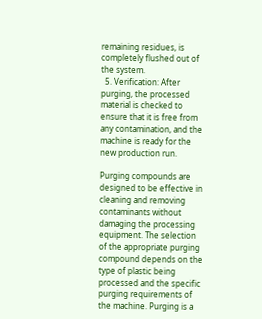remaining residues, is completely flushed out of the system.
  5. Verification: After purging, the processed material is checked to ensure that it is free from any contamination, and the machine is ready for the new production run.

Purging compounds are designed to be effective in cleaning and removing contaminants without damaging the processing equipment. The selection of the appropriate purging compound depends on the type of plastic being processed and the specific purging requirements of the machine. Purging is a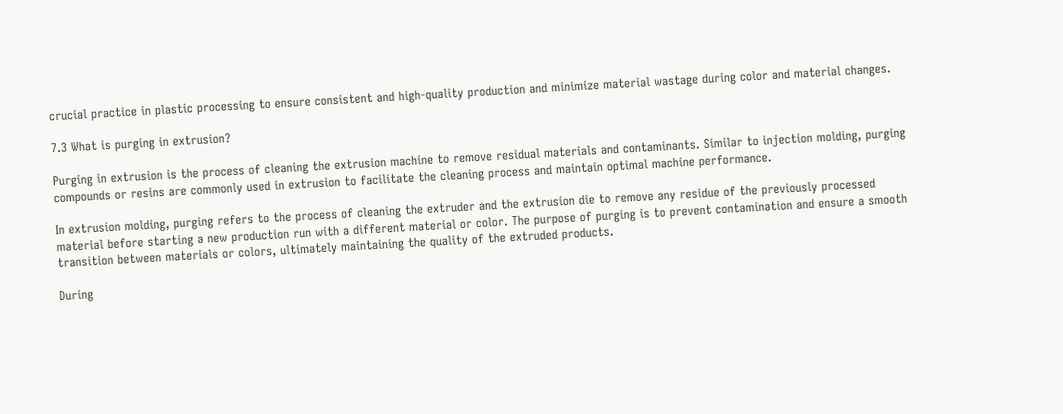crucial practice in plastic processing to ensure consistent and high-quality production and minimize material wastage during color and material changes.

7.3 What is purging in extrusion?

Purging in extrusion is the process of cleaning the extrusion machine to remove residual materials and contaminants. Similar to injection molding, purging compounds or resins are commonly used in extrusion to facilitate the cleaning process and maintain optimal machine performance.

In extrusion molding, purging refers to the process of cleaning the extruder and the extrusion die to remove any residue of the previously processed material before starting a new production run with a different material or color. The purpose of purging is to prevent contamination and ensure a smooth transition between materials or colors, ultimately maintaining the quality of the extruded products.

During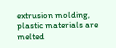extrusion molding, plastic materials are melted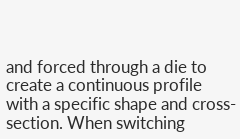and forced through a die to create a continuous profile with a specific shape and cross-section. When switching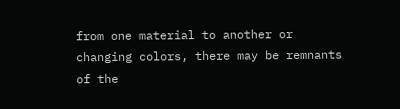from one material to another or changing colors, there may be remnants of the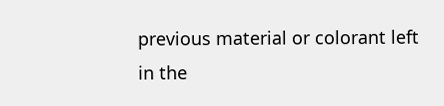previous material or colorant left in the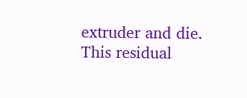extruder and die. This residual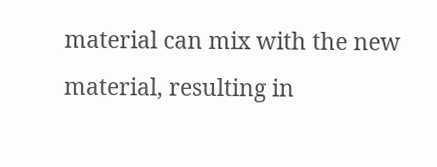material can mix with the new material, resulting in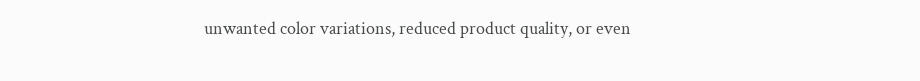unwanted color variations, reduced product quality, or even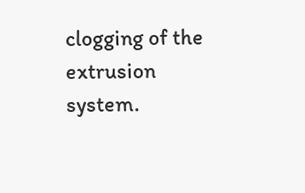clogging of the extrusion system.